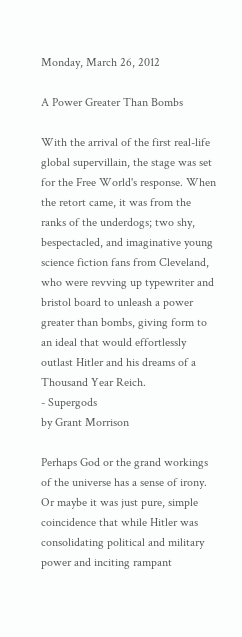Monday, March 26, 2012

A Power Greater Than Bombs

With the arrival of the first real-life global supervillain, the stage was set for the Free World's response. When the retort came, it was from the ranks of the underdogs; two shy, bespectacled, and imaginative young science fiction fans from Cleveland, who were revving up typewriter and bristol board to unleash a power greater than bombs, giving form to an ideal that would effortlessly outlast Hitler and his dreams of a Thousand Year Reich.
- Supergods
by Grant Morrison

Perhaps God or the grand workings of the universe has a sense of irony. Or maybe it was just pure, simple coincidence that while Hitler was consolidating political and military power and inciting rampant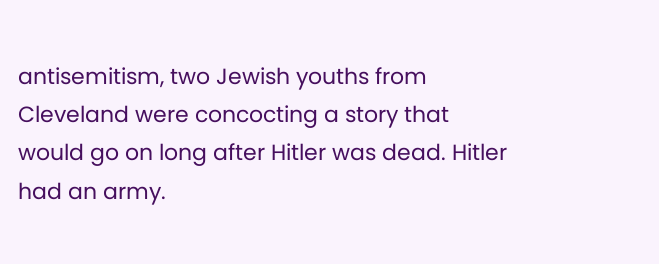antisemitism, two Jewish youths from Cleveland were concocting a story that would go on long after Hitler was dead. Hitler had an army.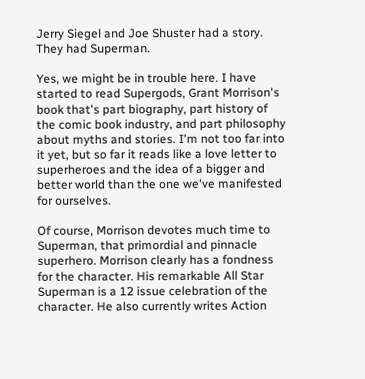Jerry Siegel and Joe Shuster had a story. They had Superman.

Yes, we might be in trouble here. I have started to read Supergods, Grant Morrison's book that's part biography, part history of the comic book industry, and part philosophy about myths and stories. I'm not too far into it yet, but so far it reads like a love letter to superheroes and the idea of a bigger and better world than the one we've manifested for ourselves.

Of course, Morrison devotes much time to Superman, that primordial and pinnacle superhero. Morrison clearly has a fondness for the character. His remarkable All Star Superman is a 12 issue celebration of the character. He also currently writes Action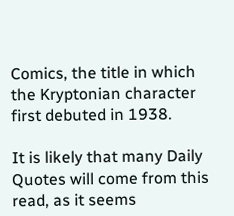Comics, the title in which the Kryptonian character first debuted in 1938.

It is likely that many Daily Quotes will come from this read, as it seems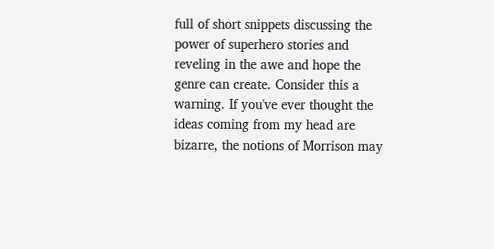full of short snippets discussing the power of superhero stories and reveling in the awe and hope the genre can create. Consider this a warning. If you've ever thought the ideas coming from my head are bizarre, the notions of Morrison may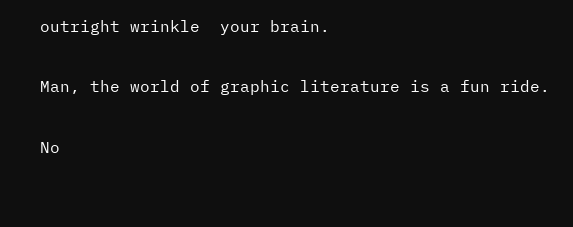outright wrinkle  your brain.

Man, the world of graphic literature is a fun ride.

No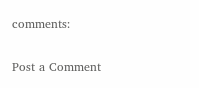comments:

Post a Comment